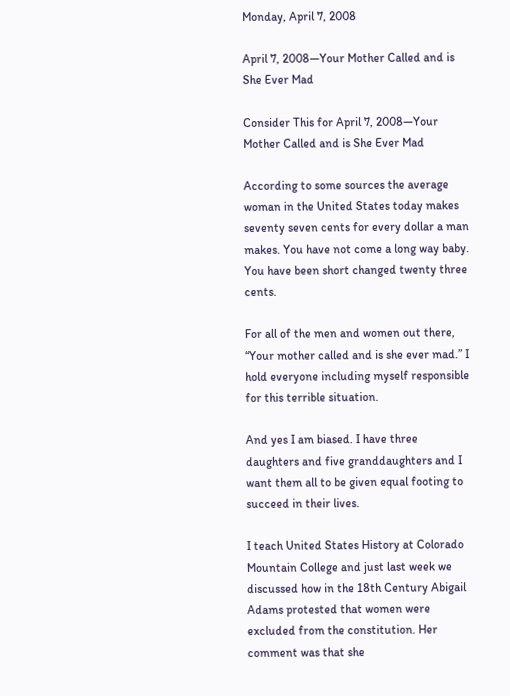Monday, April 7, 2008

April 7, 2008—Your Mother Called and is She Ever Mad

Consider This for April 7, 2008—Your Mother Called and is She Ever Mad

According to some sources the average woman in the United States today makes seventy seven cents for every dollar a man makes. You have not come a long way baby. You have been short changed twenty three cents.

For all of the men and women out there, “Your mother called and is she ever mad.” I hold everyone including myself responsible for this terrible situation.

And yes I am biased. I have three daughters and five granddaughters and I want them all to be given equal footing to succeed in their lives.

I teach United States History at Colorado Mountain College and just last week we discussed how in the 18th Century Abigail Adams protested that women were excluded from the constitution. Her comment was that she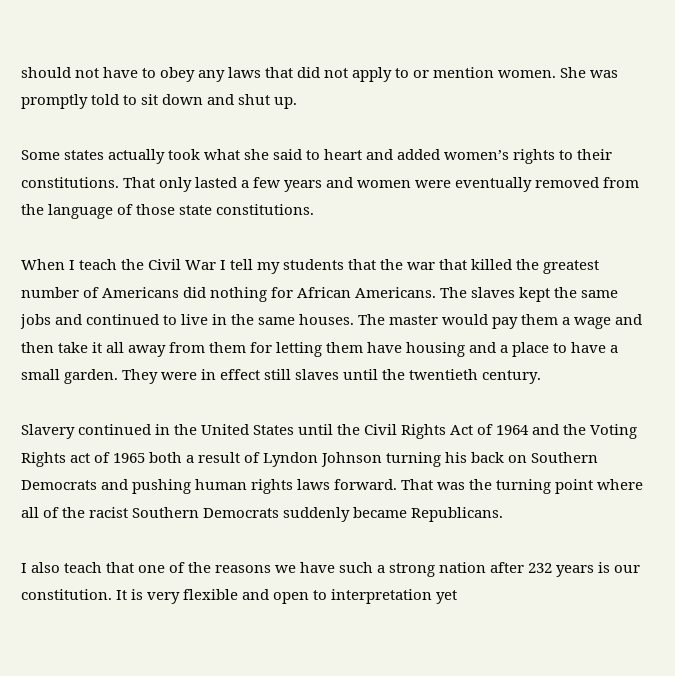should not have to obey any laws that did not apply to or mention women. She was promptly told to sit down and shut up.

Some states actually took what she said to heart and added women’s rights to their constitutions. That only lasted a few years and women were eventually removed from the language of those state constitutions.

When I teach the Civil War I tell my students that the war that killed the greatest number of Americans did nothing for African Americans. The slaves kept the same jobs and continued to live in the same houses. The master would pay them a wage and then take it all away from them for letting them have housing and a place to have a small garden. They were in effect still slaves until the twentieth century.

Slavery continued in the United States until the Civil Rights Act of 1964 and the Voting Rights act of 1965 both a result of Lyndon Johnson turning his back on Southern Democrats and pushing human rights laws forward. That was the turning point where all of the racist Southern Democrats suddenly became Republicans.

I also teach that one of the reasons we have such a strong nation after 232 years is our constitution. It is very flexible and open to interpretation yet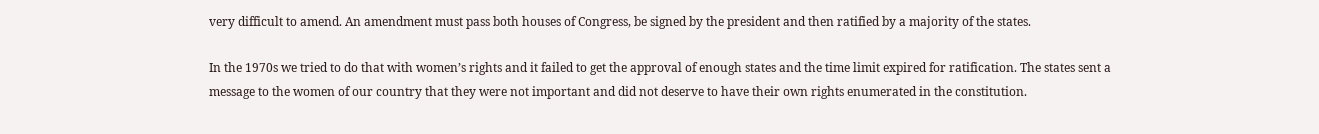very difficult to amend. An amendment must pass both houses of Congress, be signed by the president and then ratified by a majority of the states.

In the 1970s we tried to do that with women’s rights and it failed to get the approval of enough states and the time limit expired for ratification. The states sent a message to the women of our country that they were not important and did not deserve to have their own rights enumerated in the constitution.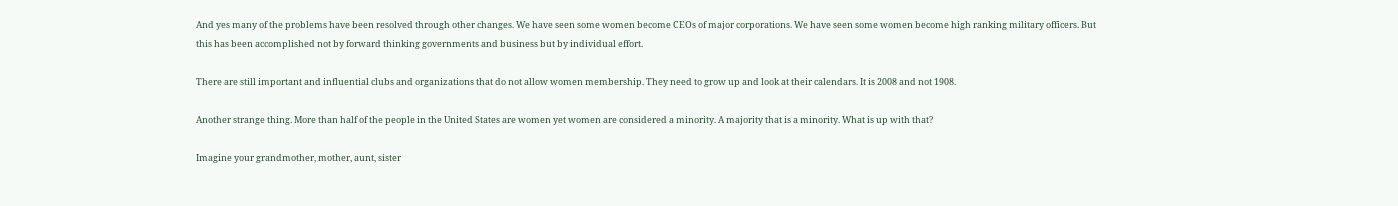And yes many of the problems have been resolved through other changes. We have seen some women become CEOs of major corporations. We have seen some women become high ranking military officers. But this has been accomplished not by forward thinking governments and business but by individual effort.

There are still important and influential clubs and organizations that do not allow women membership. They need to grow up and look at their calendars. It is 2008 and not 1908.

Another strange thing. More than half of the people in the United States are women yet women are considered a minority. A majority that is a minority. What is up with that?

Imagine your grandmother, mother, aunt, sister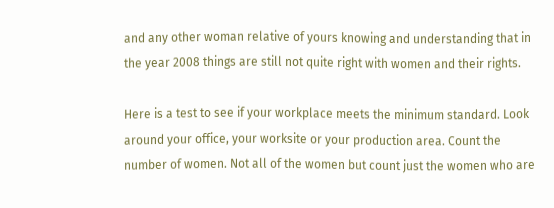and any other woman relative of yours knowing and understanding that in the year 2008 things are still not quite right with women and their rights.

Here is a test to see if your workplace meets the minimum standard. Look around your office, your worksite or your production area. Count the number of women. Not all of the women but count just the women who are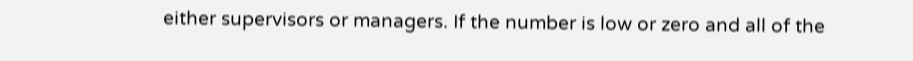either supervisors or managers. If the number is low or zero and all of the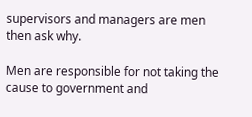supervisors and managers are men then ask why.

Men are responsible for not taking the cause to government and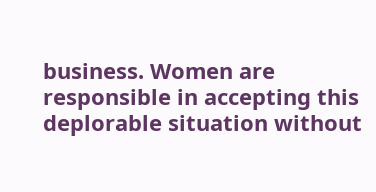business. Women are responsible in accepting this deplorable situation without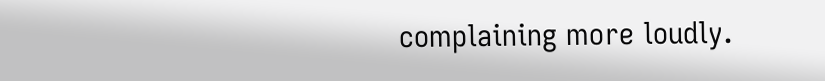complaining more loudly.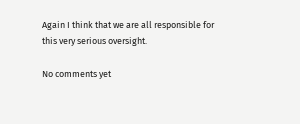Again I think that we are all responsible for this very serious oversight.

No comments yet